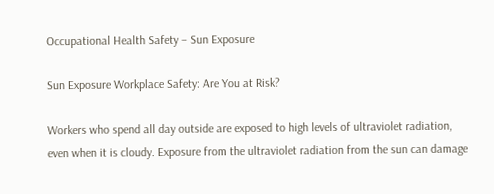Occupational Health Safety – Sun Exposure

Sun Exposure Workplace Safety: Are You at Risk?

Workers who spend all day outside are exposed to high levels of ultraviolet radiation, even when it is cloudy. Exposure from the ultraviolet radiation from the sun can damage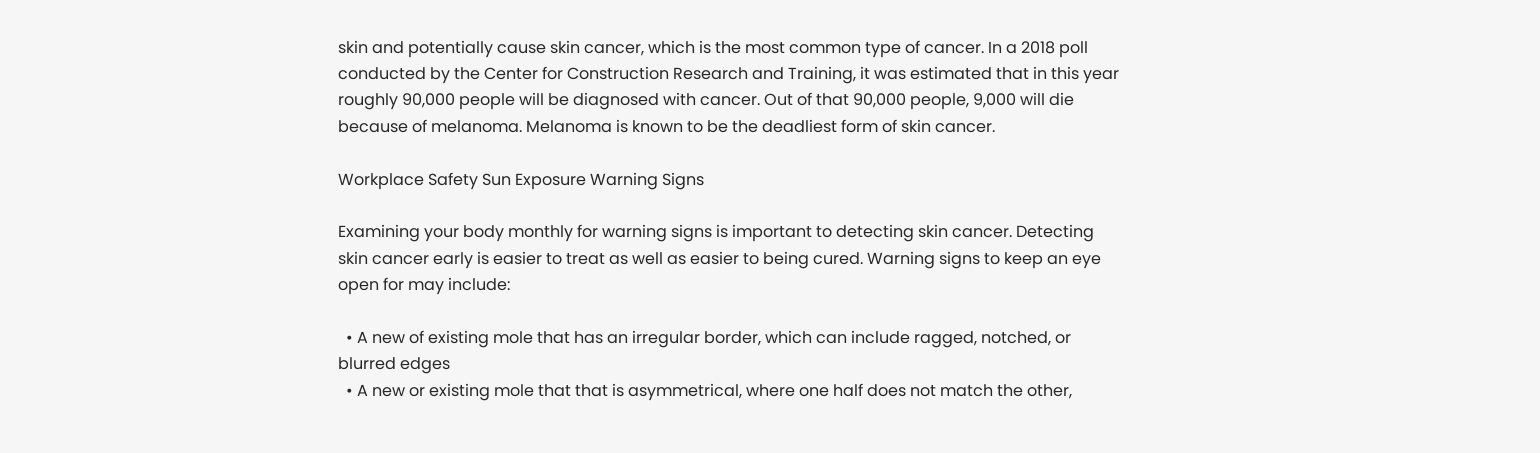skin and potentially cause skin cancer, which is the most common type of cancer. In a 2018 poll conducted by the Center for Construction Research and Training, it was estimated that in this year roughly 90,000 people will be diagnosed with cancer. Out of that 90,000 people, 9,000 will die because of melanoma. Melanoma is known to be the deadliest form of skin cancer.

Workplace Safety Sun Exposure Warning Signs

Examining your body monthly for warning signs is important to detecting skin cancer. Detecting skin cancer early is easier to treat as well as easier to being cured. Warning signs to keep an eye open for may include:

  • A new of existing mole that has an irregular border, which can include ragged, notched, or blurred edges
  • A new or existing mole that that is asymmetrical, where one half does not match the other,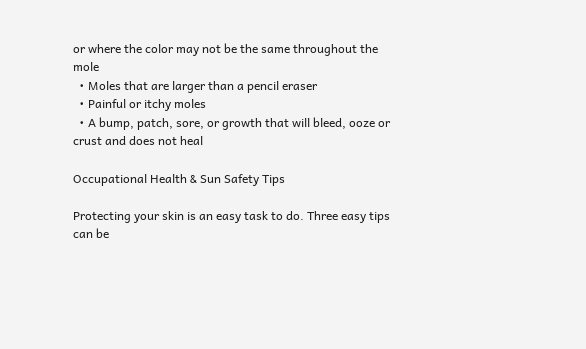or where the color may not be the same throughout the mole
  • Moles that are larger than a pencil eraser
  • Painful or itchy moles
  • A bump, patch, sore, or growth that will bleed, ooze or crust and does not heal

Occupational Health & Sun Safety Tips

Protecting your skin is an easy task to do. Three easy tips can be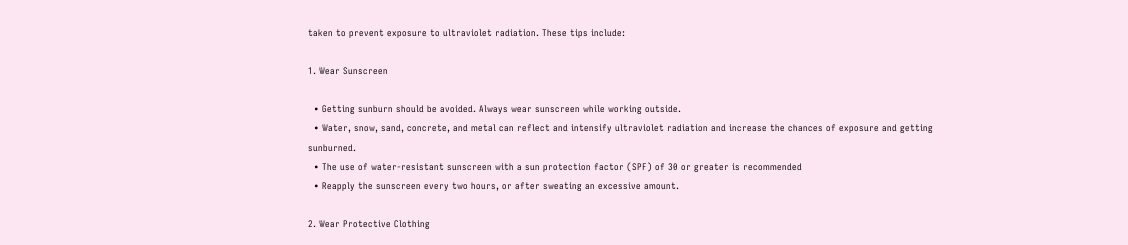taken to prevent exposure to ultraviolet radiation. These tips include:

1. Wear Sunscreen

  • Getting sunburn should be avoided. Always wear sunscreen while working outside.
  • Water, snow, sand, concrete, and metal can reflect and intensify ultraviolet radiation and increase the chances of exposure and getting sunburned.
  • The use of water-resistant sunscreen with a sun protection factor (SPF) of 30 or greater is recommended
  • Reapply the sunscreen every two hours, or after sweating an excessive amount.

2. Wear Protective Clothing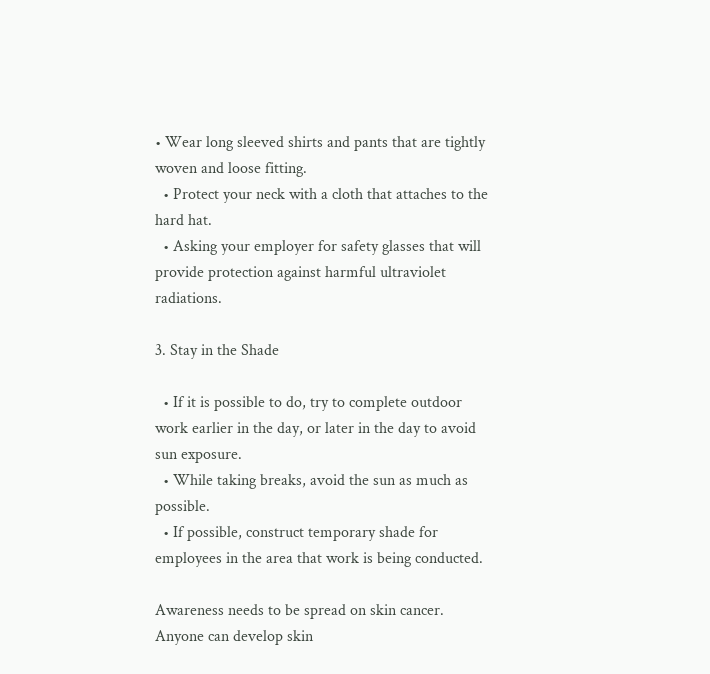• Wear long sleeved shirts and pants that are tightly woven and loose fitting.
  • Protect your neck with a cloth that attaches to the hard hat.
  • Asking your employer for safety glasses that will provide protection against harmful ultraviolet radiations.

3. Stay in the Shade

  • If it is possible to do, try to complete outdoor work earlier in the day, or later in the day to avoid sun exposure.
  • While taking breaks, avoid the sun as much as possible.
  • If possible, construct temporary shade for employees in the area that work is being conducted.

Awareness needs to be spread on skin cancer. Anyone can develop skin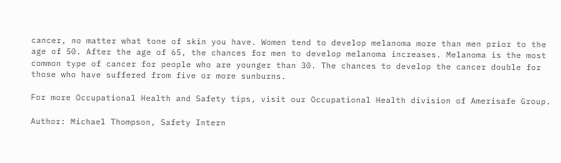cancer, no matter what tone of skin you have. Women tend to develop melanoma more than men prior to the age of 50. After the age of 65, the chances for men to develop melanoma increases. Melanoma is the most common type of cancer for people who are younger than 30. The chances to develop the cancer double for those who have suffered from five or more sunburns.

For more Occupational Health and Safety tips, visit our Occupational Health division of Amerisafe Group.

Author: Michael Thompson, Safety Intern